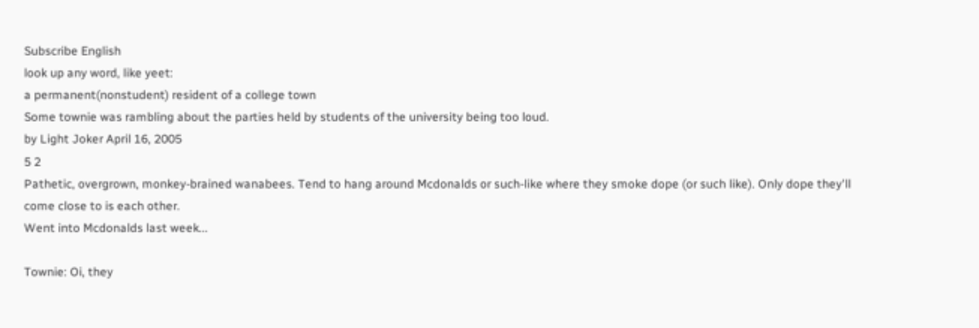Subscribe English
look up any word, like yeet:
a permanent(nonstudent) resident of a college town
Some townie was rambling about the parties held by students of the university being too loud.
by Light Joker April 16, 2005
5 2
Pathetic, overgrown, monkey-brained wanabees. Tend to hang around Mcdonalds or such-like where they smoke dope (or such like). Only dope they'll come close to is each other.
Went into Mcdonalds last week...

Townie: Oi, they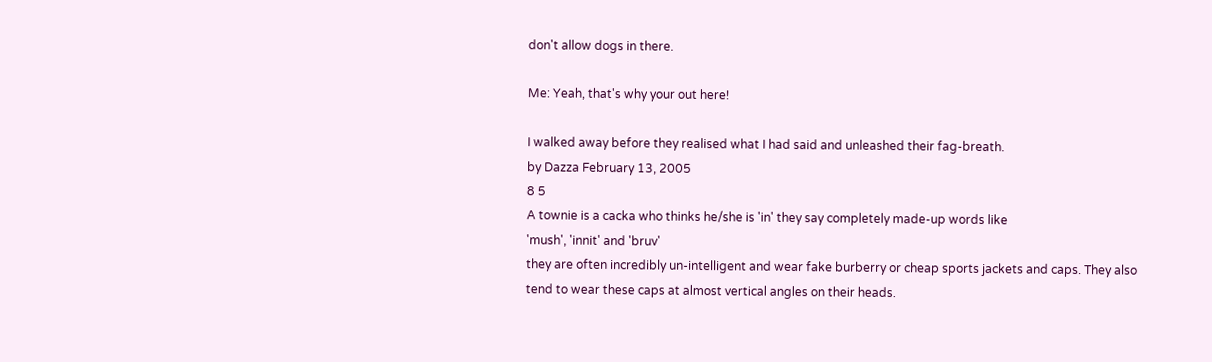don't allow dogs in there.

Me: Yeah, that's why your out here!

I walked away before they realised what I had said and unleashed their fag-breath.
by Dazza February 13, 2005
8 5
A townie is a cacka who thinks he/she is 'in' they say completely made-up words like
'mush', 'innit' and 'bruv'
they are often incredibly un-intelligent and wear fake burberry or cheap sports jackets and caps. They also tend to wear these caps at almost vertical angles on their heads.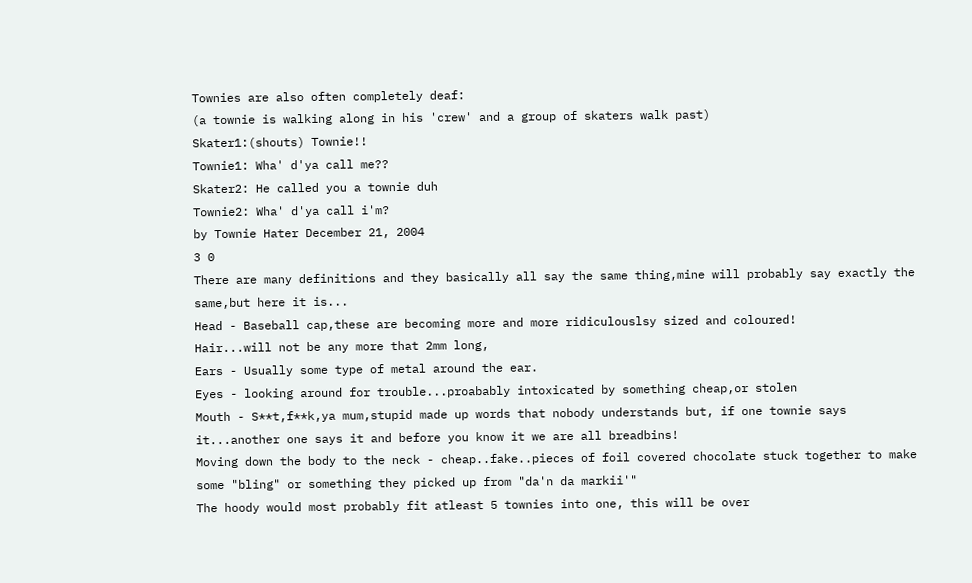Townies are also often completely deaf:
(a townie is walking along in his 'crew' and a group of skaters walk past)
Skater1:(shouts) Townie!!
Townie1: Wha' d'ya call me??
Skater2: He called you a townie duh
Townie2: Wha' d'ya call i'm?
by Townie Hater December 21, 2004
3 0
There are many definitions and they basically all say the same thing,mine will probably say exactly the same,but here it is...
Head - Baseball cap,these are becoming more and more ridiculouslsy sized and coloured!
Hair...will not be any more that 2mm long,
Ears - Usually some type of metal around the ear.
Eyes - looking around for trouble...proabably intoxicated by something cheap,or stolen
Mouth - S**t,f**k,ya mum,stupid made up words that nobody understands but, if one townie says it...another one says it and before you know it we are all breadbins!
Moving down the body to the neck - cheap..fake..pieces of foil covered chocolate stuck together to make some "bling" or something they picked up from "da'n da markii'"
The hoody would most probably fit atleast 5 townies into one, this will be over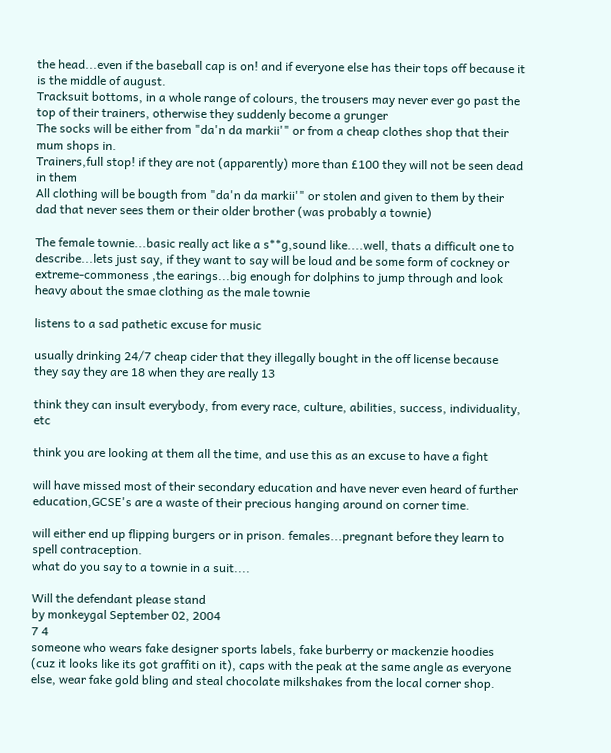the head...even if the baseball cap is on! and if everyone else has their tops off because it is the middle of august.
Tracksuit bottoms, in a whole range of colours, the trousers may never ever go past the top of their trainers, otherwise they suddenly become a grunger
The socks will be either from "da'n da markii'" or from a cheap clothes shop that their mum shops in.
Trainers,full stop! if they are not (apparently) more than £100 they will not be seen dead in them
All clothing will be bougth from "da'n da markii'" or stolen and given to them by their dad that never sees them or their older brother (was probably a townie)

The female townie...basic really act like a s**g,sound like....well, thats a difficult one to describe...lets just say, if they want to say will be loud and be some form of cockney or extreme-commoness ,the earings...big enough for dolphins to jump through and look heavy about the smae clothing as the male townie

listens to a sad pathetic excuse for music

usually drinking 24/7 cheap cider that they illegally bought in the off license because they say they are 18 when they are really 13

think they can insult everybody, from every race, culture, abilities, success, individuality, etc

think you are looking at them all the time, and use this as an excuse to have a fight

will have missed most of their secondary education and have never even heard of further education,GCSE's are a waste of their precious hanging around on corner time.

will either end up flipping burgers or in prison. females...pregnant before they learn to spell contraception.
what do you say to a townie in a suit....

Will the defendant please stand
by monkeygal September 02, 2004
7 4
someone who wears fake designer sports labels, fake burberry or mackenzie hoodies (cuz it looks like its got graffiti on it), caps with the peak at the same angle as everyone else, wear fake gold bling and steal chocolate milkshakes from the local corner shop.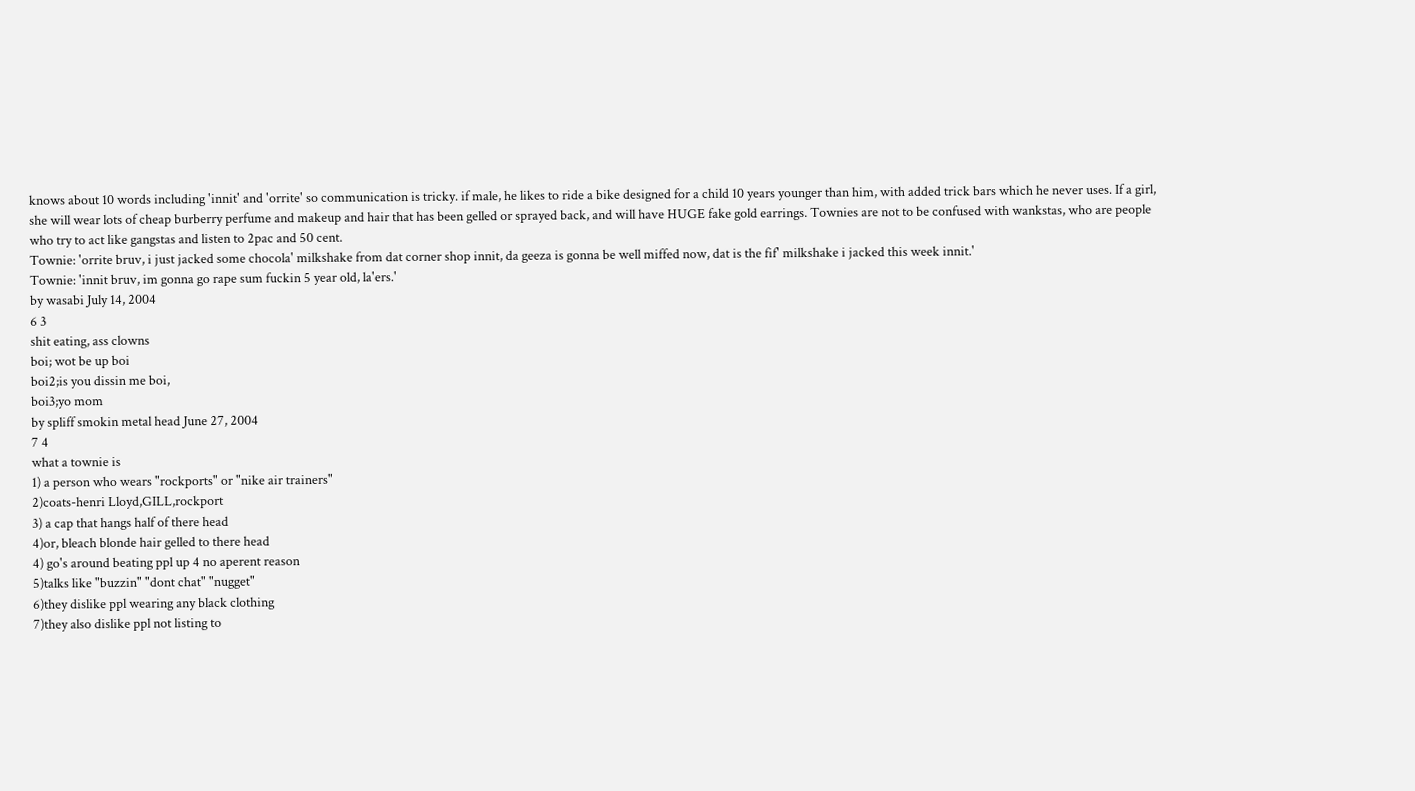knows about 10 words including 'innit' and 'orrite' so communication is tricky. if male, he likes to ride a bike designed for a child 10 years younger than him, with added trick bars which he never uses. If a girl, she will wear lots of cheap burberry perfume and makeup and hair that has been gelled or sprayed back, and will have HUGE fake gold earrings. Townies are not to be confused with wankstas, who are people who try to act like gangstas and listen to 2pac and 50 cent.
Townie: 'orrite bruv, i just jacked some chocola' milkshake from dat corner shop innit, da geeza is gonna be well miffed now, dat is the fif' milkshake i jacked this week innit.'
Townie: 'innit bruv, im gonna go rape sum fuckin 5 year old, la'ers.'
by wasabi July 14, 2004
6 3
shit eating, ass clowns
boi; wot be up boi
boi2;is you dissin me boi,
boi3;yo mom
by spliff smokin metal head June 27, 2004
7 4
what a townie is
1) a person who wears "rockports" or "nike air trainers"
2)coats-henri Lloyd,GILL,rockport
3) a cap that hangs half of there head
4)or, bleach blonde hair gelled to there head
4) go's around beating ppl up 4 no aperent reason
5)talks like "buzzin" "dont chat" "nugget"
6)they dislike ppl wearing any black clothing
7)they also dislike ppl not listing to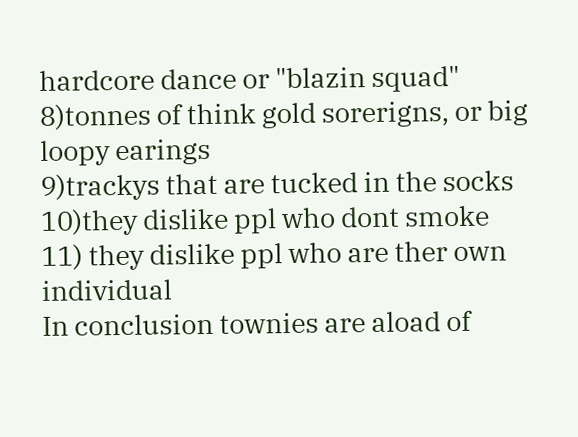hardcore dance or "blazin squad"
8)tonnes of think gold sorerigns, or big loopy earings
9)trackys that are tucked in the socks
10)they dislike ppl who dont smoke
11) they dislike ppl who are ther own individual
In conclusion townies are aload of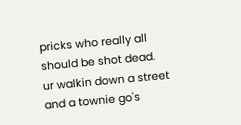pricks who really all should be shot dead.
ur walkin down a street and a townie go's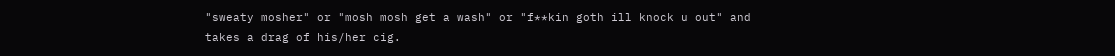"sweaty mosher" or "mosh mosh get a wash" or "f**kin goth ill knock u out" and takes a drag of his/her cig.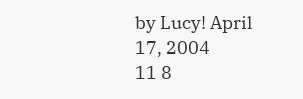by Lucy! April 17, 2004
11 8